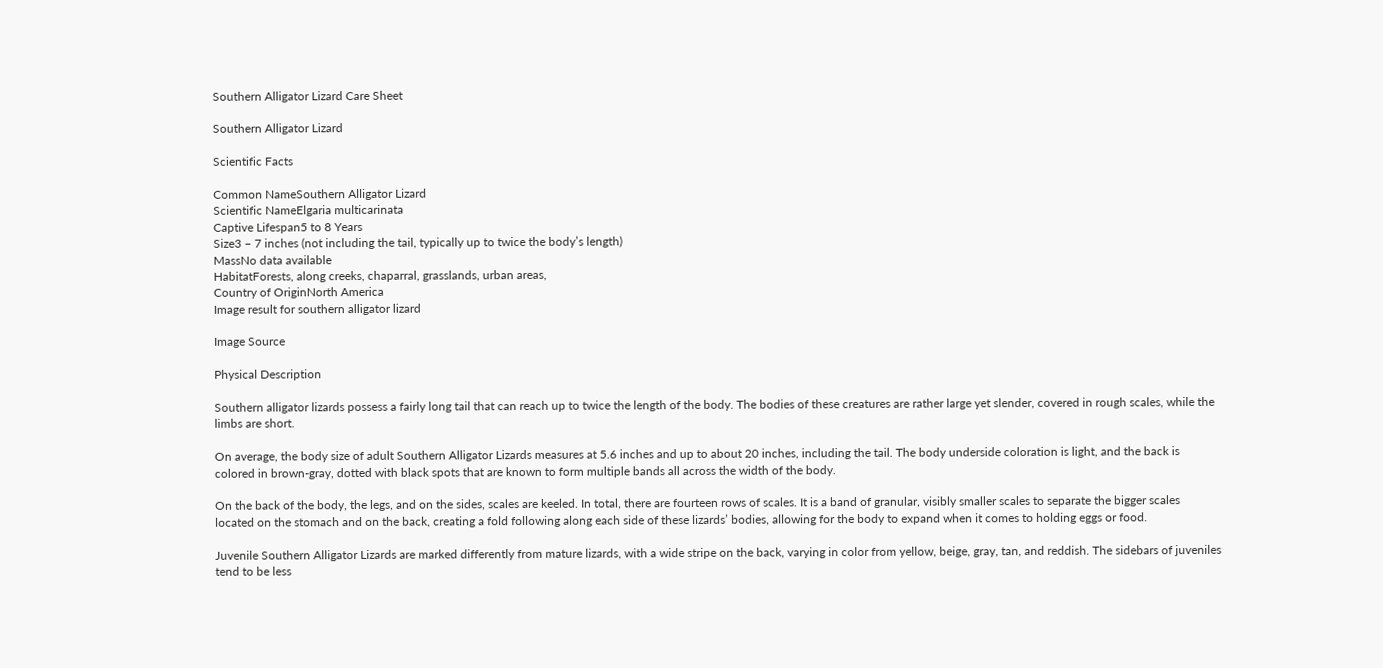Southern Alligator Lizard Care Sheet

Southern Alligator Lizard

Scientific Facts

Common NameSouthern Alligator Lizard
Scientific NameElgaria multicarinata
Captive Lifespan5 to 8 Years
Size3 – 7 inches (not including the tail, typically up to twice the body’s length)
MassNo data available
HabitatForests, along creeks, chaparral, grasslands, urban areas,
Country of OriginNorth America
Image result for southern alligator lizard

Image Source

Physical Description

Southern alligator lizards possess a fairly long tail that can reach up to twice the length of the body. The bodies of these creatures are rather large yet slender, covered in rough scales, while the limbs are short.

On average, the body size of adult Southern Alligator Lizards measures at 5.6 inches and up to about 20 inches, including the tail. The body underside coloration is light, and the back is colored in brown-gray, dotted with black spots that are known to form multiple bands all across the width of the body.

On the back of the body, the legs, and on the sides, scales are keeled. In total, there are fourteen rows of scales. It is a band of granular, visibly smaller scales to separate the bigger scales located on the stomach and on the back, creating a fold following along each side of these lizards’ bodies, allowing for the body to expand when it comes to holding eggs or food.

Juvenile Southern Alligator Lizards are marked differently from mature lizards, with a wide stripe on the back, varying in color from yellow, beige, gray, tan, and reddish. The sidebars of juveniles tend to be less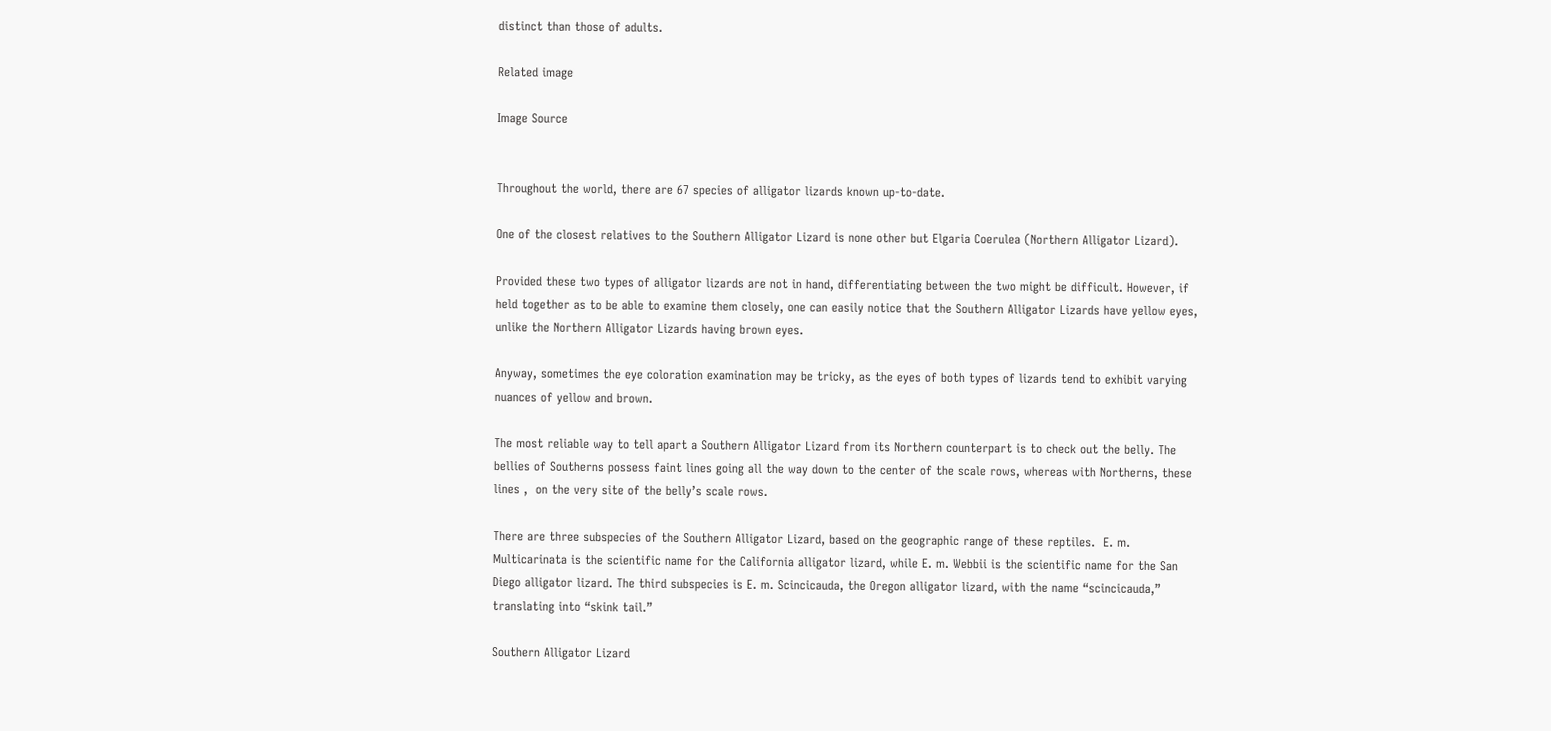distinct than those of adults.

Related image

Image Source


Throughout the world, there are 67 species of alligator lizards known up-to-date.

One of the closest relatives to the Southern Alligator Lizard is none other but Elgaria Coerulea (Northern Alligator Lizard).

Provided these two types of alligator lizards are not in hand, differentiating between the two might be difficult. However, if held together as to be able to examine them closely, one can easily notice that the Southern Alligator Lizards have yellow eyes, unlike the Northern Alligator Lizards having brown eyes.

Anyway, sometimes the eye coloration examination may be tricky, as the eyes of both types of lizards tend to exhibit varying nuances of yellow and brown.

The most reliable way to tell apart a Southern Alligator Lizard from its Northern counterpart is to check out the belly. The bellies of Southerns possess faint lines going all the way down to the center of the scale rows, whereas with Northerns, these lines ,  on the very site of the belly’s scale rows.

There are three subspecies of the Southern Alligator Lizard, based on the geographic range of these reptiles.  E. m. Multicarinata is the scientific name for the California alligator lizard, while E. m. Webbii is the scientific name for the San Diego alligator lizard. The third subspecies is E. m. Scincicauda, the Oregon alligator lizard, with the name “scincicauda,” translating into “skink tail.”

Southern Alligator Lizard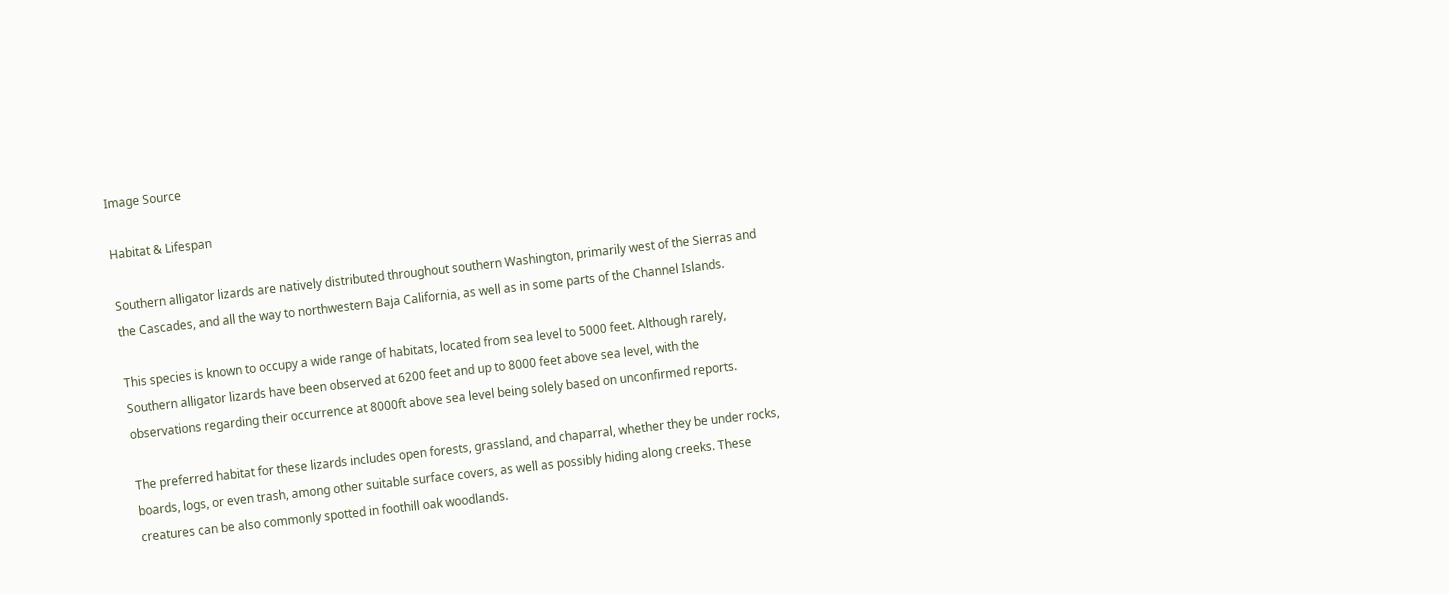Image Source

Habitat & Lifespan

Southern alligator lizards are natively distributed throughout southern Washington, primarily west of the Sierras and the Cascades, and all the way to northwestern Baja California, as well as in some parts of the Channel Islands.

This species is known to occupy a wide range of habitats, located from sea level to 5000 feet. Although rarely, Southern alligator lizards have been observed at 6200 feet and up to 8000 feet above sea level, with the observations regarding their occurrence at 8000ft above sea level being solely based on unconfirmed reports.

The preferred habitat for these lizards includes open forests, grassland, and chaparral, whether they be under rocks, boards, logs, or even trash, among other suitable surface covers, as well as possibly hiding along creeks. These creatures can be also commonly spotted in foothill oak woodlands.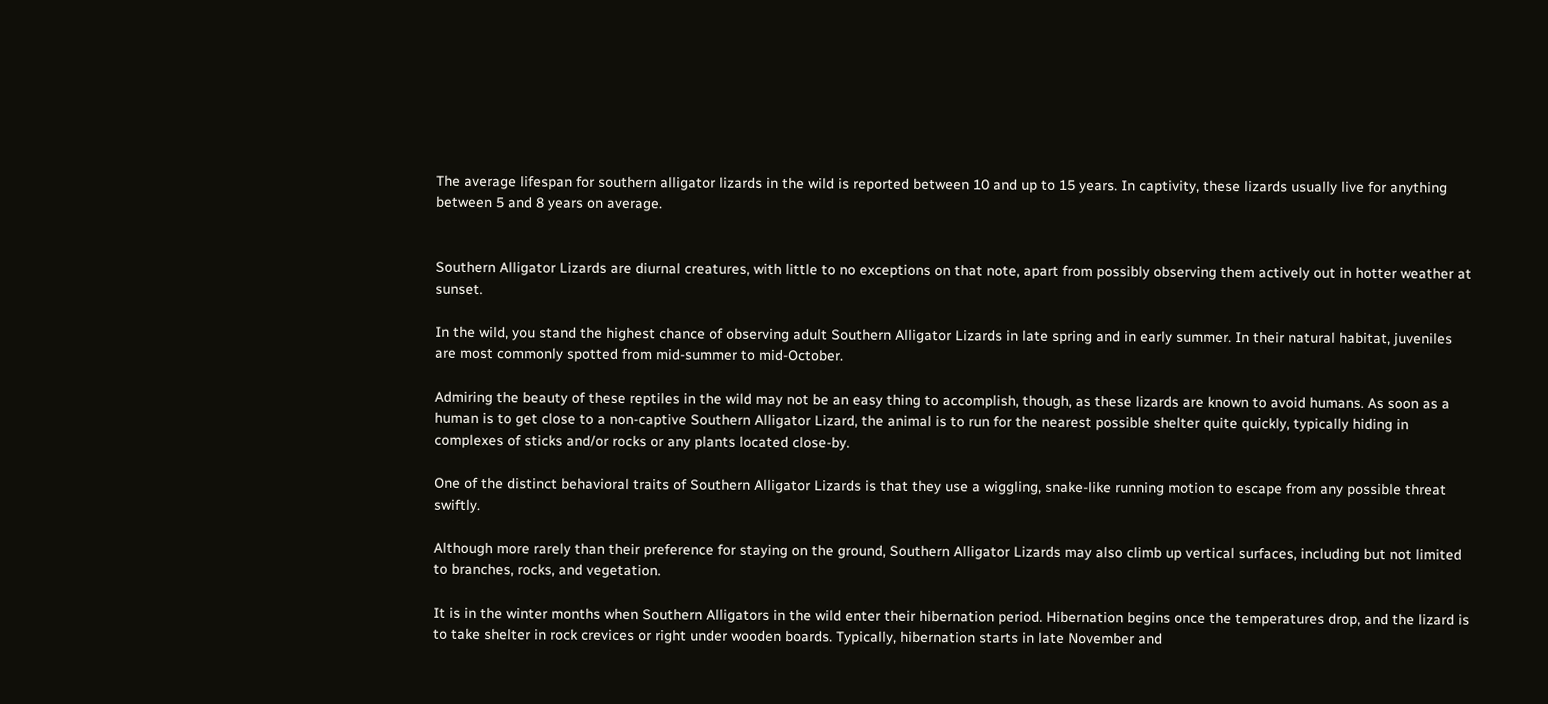The average lifespan for southern alligator lizards in the wild is reported between 10 and up to 15 years. In captivity, these lizards usually live for anything between 5 and 8 years on average.


Southern Alligator Lizards are diurnal creatures, with little to no exceptions on that note, apart from possibly observing them actively out in hotter weather at sunset.

In the wild, you stand the highest chance of observing adult Southern Alligator Lizards in late spring and in early summer. In their natural habitat, juveniles are most commonly spotted from mid-summer to mid-October.

Admiring the beauty of these reptiles in the wild may not be an easy thing to accomplish, though, as these lizards are known to avoid humans. As soon as a human is to get close to a non-captive Southern Alligator Lizard, the animal is to run for the nearest possible shelter quite quickly, typically hiding in complexes of sticks and/or rocks or any plants located close-by.

One of the distinct behavioral traits of Southern Alligator Lizards is that they use a wiggling, snake-like running motion to escape from any possible threat swiftly.

Although more rarely than their preference for staying on the ground, Southern Alligator Lizards may also climb up vertical surfaces, including but not limited to branches, rocks, and vegetation.

It is in the winter months when Southern Alligators in the wild enter their hibernation period. Hibernation begins once the temperatures drop, and the lizard is to take shelter in rock crevices or right under wooden boards. Typically, hibernation starts in late November and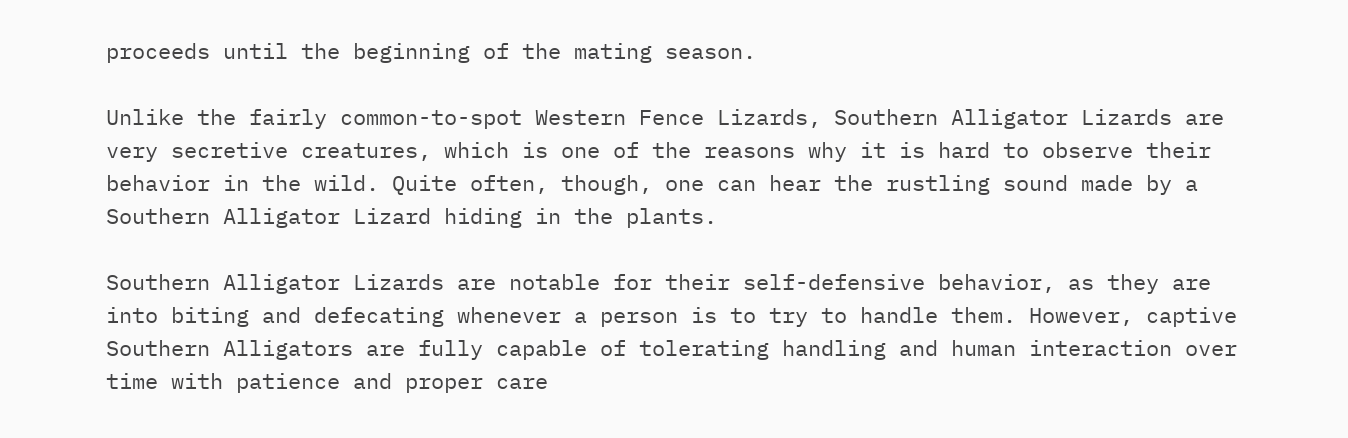proceeds until the beginning of the mating season.

Unlike the fairly common-to-spot Western Fence Lizards, Southern Alligator Lizards are very secretive creatures, which is one of the reasons why it is hard to observe their behavior in the wild. Quite often, though, one can hear the rustling sound made by a Southern Alligator Lizard hiding in the plants.

Southern Alligator Lizards are notable for their self-defensive behavior, as they are into biting and defecating whenever a person is to try to handle them. However, captive Southern Alligators are fully capable of tolerating handling and human interaction over time with patience and proper care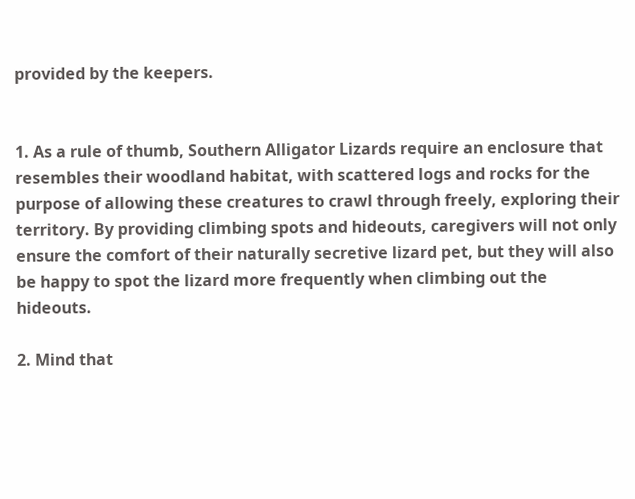provided by the keepers.


1. As a rule of thumb, Southern Alligator Lizards require an enclosure that resembles their woodland habitat, with scattered logs and rocks for the purpose of allowing these creatures to crawl through freely, exploring their territory. By providing climbing spots and hideouts, caregivers will not only ensure the comfort of their naturally secretive lizard pet, but they will also be happy to spot the lizard more frequently when climbing out the hideouts.

2. Mind that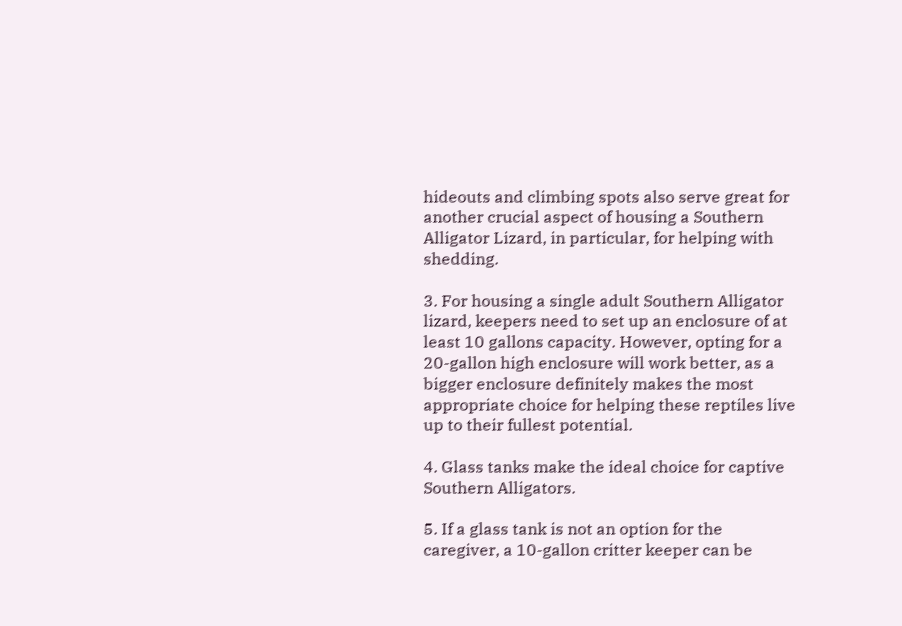hideouts and climbing spots also serve great for another crucial aspect of housing a Southern Alligator Lizard, in particular, for helping with shedding.

3. For housing a single adult Southern Alligator lizard, keepers need to set up an enclosure of at least 10 gallons capacity. However, opting for a 20-gallon high enclosure will work better, as a bigger enclosure definitely makes the most appropriate choice for helping these reptiles live up to their fullest potential.

4. Glass tanks make the ideal choice for captive Southern Alligators.

5. If a glass tank is not an option for the caregiver, a 10-gallon critter keeper can be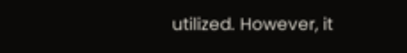utilized. However, it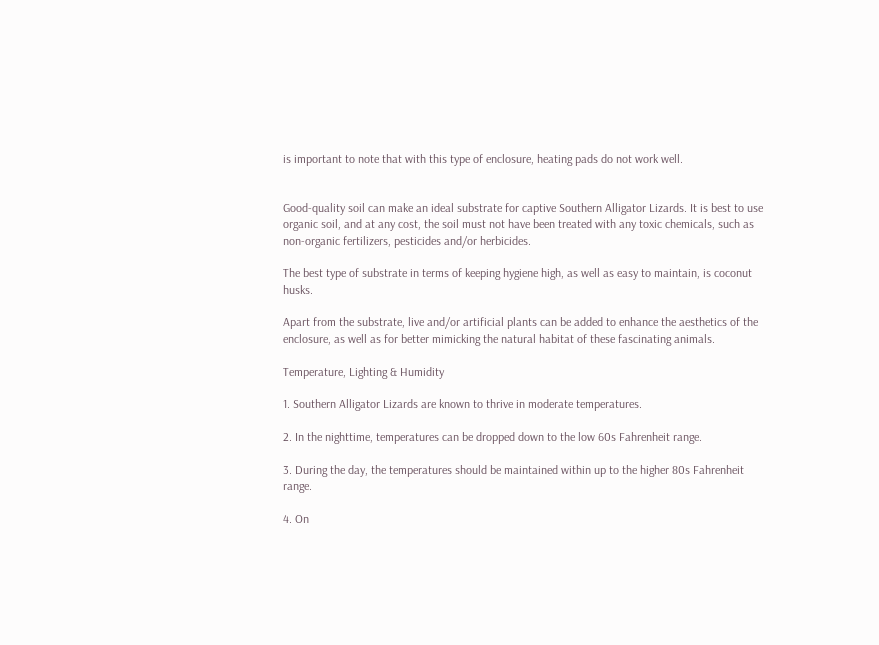is important to note that with this type of enclosure, heating pads do not work well.


Good-quality soil can make an ideal substrate for captive Southern Alligator Lizards. It is best to use organic soil, and at any cost, the soil must not have been treated with any toxic chemicals, such as non-organic fertilizers, pesticides and/or herbicides.

The best type of substrate in terms of keeping hygiene high, as well as easy to maintain, is coconut husks.

Apart from the substrate, live and/or artificial plants can be added to enhance the aesthetics of the enclosure, as well as for better mimicking the natural habitat of these fascinating animals.

Temperature, Lighting & Humidity

1. Southern Alligator Lizards are known to thrive in moderate temperatures.

2. In the nighttime, temperatures can be dropped down to the low 60s Fahrenheit range.

3. During the day, the temperatures should be maintained within up to the higher 80s Fahrenheit range.

4. On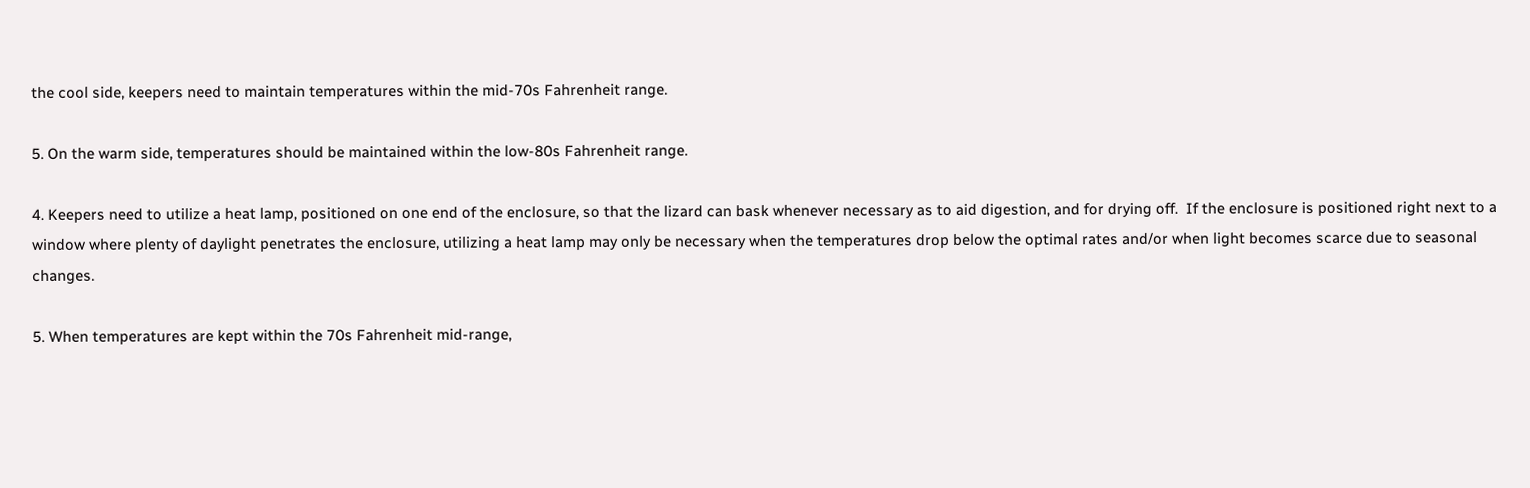the cool side, keepers need to maintain temperatures within the mid-70s Fahrenheit range.

5. On the warm side, temperatures should be maintained within the low-80s Fahrenheit range.

4. Keepers need to utilize a heat lamp, positioned on one end of the enclosure, so that the lizard can bask whenever necessary as to aid digestion, and for drying off.  If the enclosure is positioned right next to a window where plenty of daylight penetrates the enclosure, utilizing a heat lamp may only be necessary when the temperatures drop below the optimal rates and/or when light becomes scarce due to seasonal changes.

5. When temperatures are kept within the 70s Fahrenheit mid-range,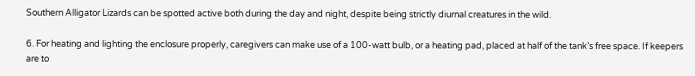Southern Alligator Lizards can be spotted active both during the day and night, despite being strictly diurnal creatures in the wild.

6. For heating and lighting the enclosure properly, caregivers can make use of a 100-watt bulb, or a heating pad, placed at half of the tank’s free space. If keepers are to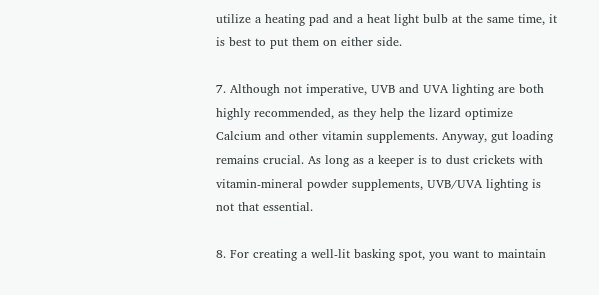utilize a heating pad and a heat light bulb at the same time, it is best to put them on either side.

7. Although not imperative, UVB and UVA lighting are both highly recommended, as they help the lizard optimize Calcium and other vitamin supplements. Anyway, gut loading remains crucial. As long as a keeper is to dust crickets with vitamin-mineral powder supplements, UVB/UVA lighting is not that essential.

8. For creating a well-lit basking spot, you want to maintain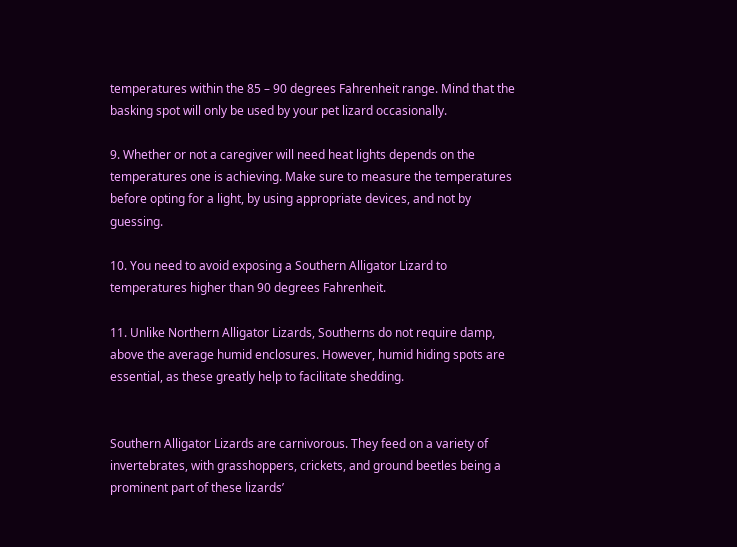temperatures within the 85 – 90 degrees Fahrenheit range. Mind that the basking spot will only be used by your pet lizard occasionally.

9. Whether or not a caregiver will need heat lights depends on the temperatures one is achieving. Make sure to measure the temperatures before opting for a light, by using appropriate devices, and not by guessing.

10. You need to avoid exposing a Southern Alligator Lizard to temperatures higher than 90 degrees Fahrenheit.

11. Unlike Northern Alligator Lizards, Southerns do not require damp, above the average humid enclosures. However, humid hiding spots are essential, as these greatly help to facilitate shedding.


Southern Alligator Lizards are carnivorous. They feed on a variety of invertebrates, with grasshoppers, crickets, and ground beetles being a prominent part of these lizards’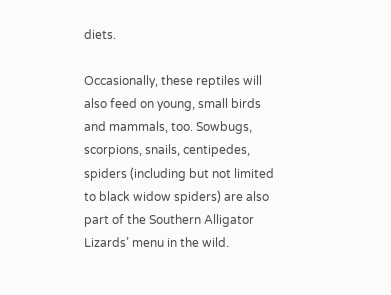diets.

Occasionally, these reptiles will also feed on young, small birds and mammals, too. Sowbugs, scorpions, snails, centipedes, spiders (including but not limited to black widow spiders) are also part of the Southern Alligator Lizards’ menu in the wild.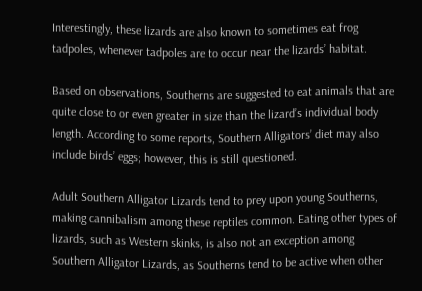Interestingly, these lizards are also known to sometimes eat frog tadpoles, whenever tadpoles are to occur near the lizards’ habitat.

Based on observations, Southerns are suggested to eat animals that are quite close to or even greater in size than the lizard’s individual body length. According to some reports, Southern Alligators’ diet may also include birds’ eggs; however, this is still questioned.

Adult Southern Alligator Lizards tend to prey upon young Southerns, making cannibalism among these reptiles common. Eating other types of lizards, such as Western skinks, is also not an exception among Southern Alligator Lizards, as Southerns tend to be active when other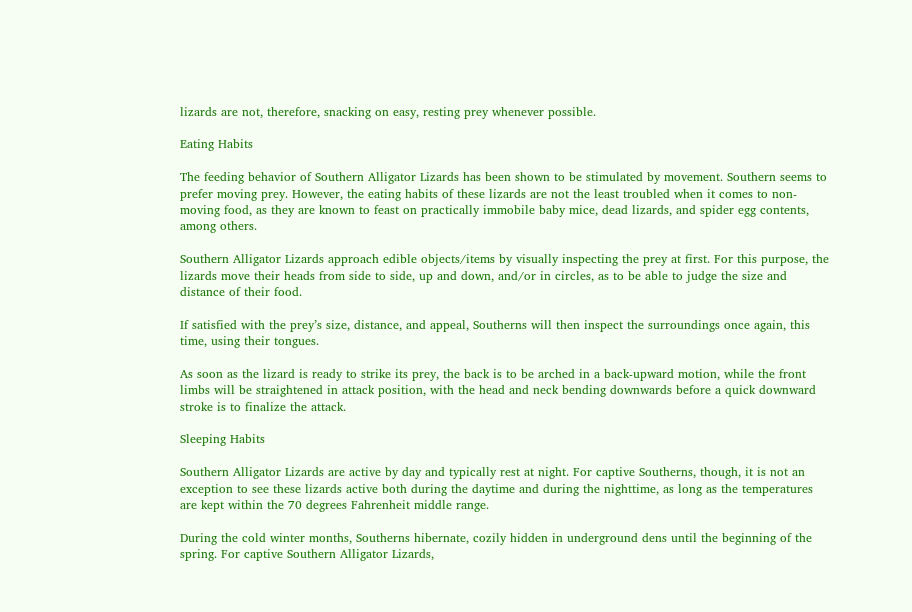lizards are not, therefore, snacking on easy, resting prey whenever possible.

Eating Habits

The feeding behavior of Southern Alligator Lizards has been shown to be stimulated by movement. Southern seems to prefer moving prey. However, the eating habits of these lizards are not the least troubled when it comes to non-moving food, as they are known to feast on practically immobile baby mice, dead lizards, and spider egg contents, among others.

Southern Alligator Lizards approach edible objects/items by visually inspecting the prey at first. For this purpose, the lizards move their heads from side to side, up and down, and/or in circles, as to be able to judge the size and distance of their food.

If satisfied with the prey’s size, distance, and appeal, Southerns will then inspect the surroundings once again, this time, using their tongues.

As soon as the lizard is ready to strike its prey, the back is to be arched in a back-upward motion, while the front limbs will be straightened in attack position, with the head and neck bending downwards before a quick downward stroke is to finalize the attack.

Sleeping Habits

Southern Alligator Lizards are active by day and typically rest at night. For captive Southerns, though, it is not an exception to see these lizards active both during the daytime and during the nighttime, as long as the temperatures are kept within the 70 degrees Fahrenheit middle range.

During the cold winter months, Southerns hibernate, cozily hidden in underground dens until the beginning of the spring. For captive Southern Alligator Lizards,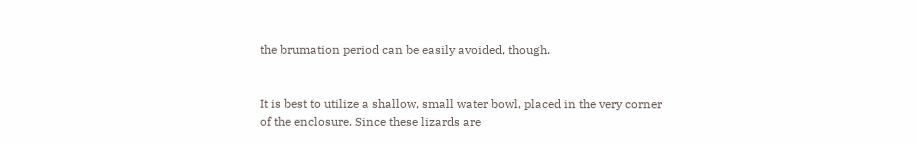the brumation period can be easily avoided, though.


It is best to utilize a shallow, small water bowl, placed in the very corner of the enclosure. Since these lizards are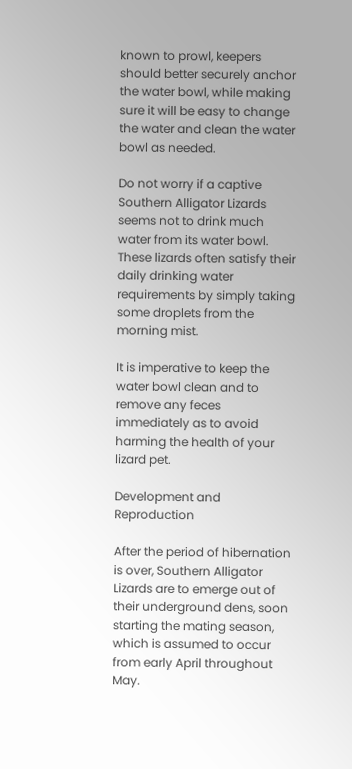known to prowl, keepers should better securely anchor the water bowl, while making sure it will be easy to change the water and clean the water bowl as needed.

Do not worry if a captive Southern Alligator Lizards seems not to drink much water from its water bowl. These lizards often satisfy their daily drinking water requirements by simply taking some droplets from the morning mist.

It is imperative to keep the water bowl clean and to remove any feces immediately as to avoid harming the health of your lizard pet.

Development and Reproduction

After the period of hibernation is over, Southern Alligator Lizards are to emerge out of their underground dens, soon starting the mating season, which is assumed to occur from early April throughout May.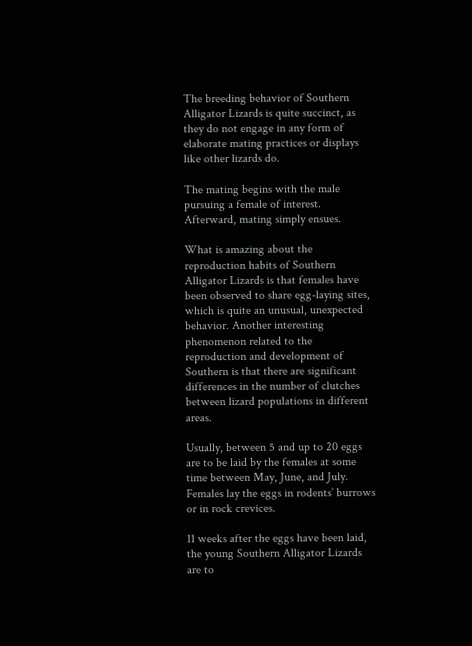The breeding behavior of Southern Alligator Lizards is quite succinct, as they do not engage in any form of elaborate mating practices or displays like other lizards do.

The mating begins with the male pursuing a female of interest. Afterward, mating simply ensues.

What is amazing about the reproduction habits of Southern Alligator Lizards is that females have been observed to share egg-laying sites, which is quite an unusual, unexpected behavior. Another interesting phenomenon related to the reproduction and development of Southern is that there are significant differences in the number of clutches between lizard populations in different areas.

Usually, between 5 and up to 20 eggs are to be laid by the females at some time between May, June, and July. Females lay the eggs in rodents’ burrows or in rock crevices.

11 weeks after the eggs have been laid, the young Southern Alligator Lizards are to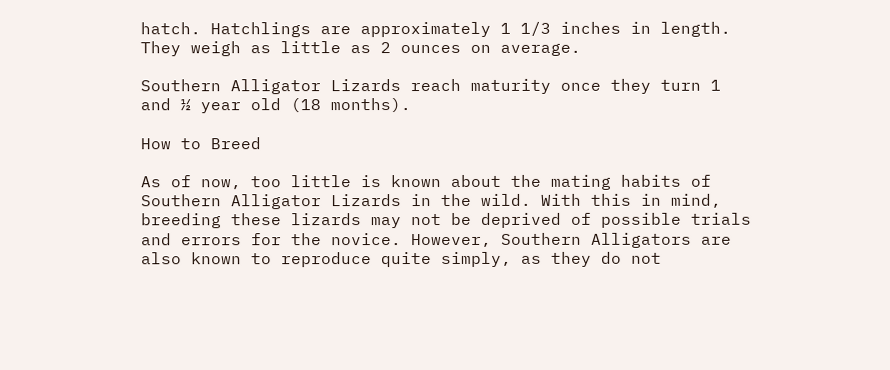hatch. Hatchlings are approximately 1 1/3 inches in length. They weigh as little as 2 ounces on average.

Southern Alligator Lizards reach maturity once they turn 1 and ½ year old (18 months).

How to Breed

As of now, too little is known about the mating habits of Southern Alligator Lizards in the wild. With this in mind, breeding these lizards may not be deprived of possible trials and errors for the novice. However, Southern Alligators are also known to reproduce quite simply, as they do not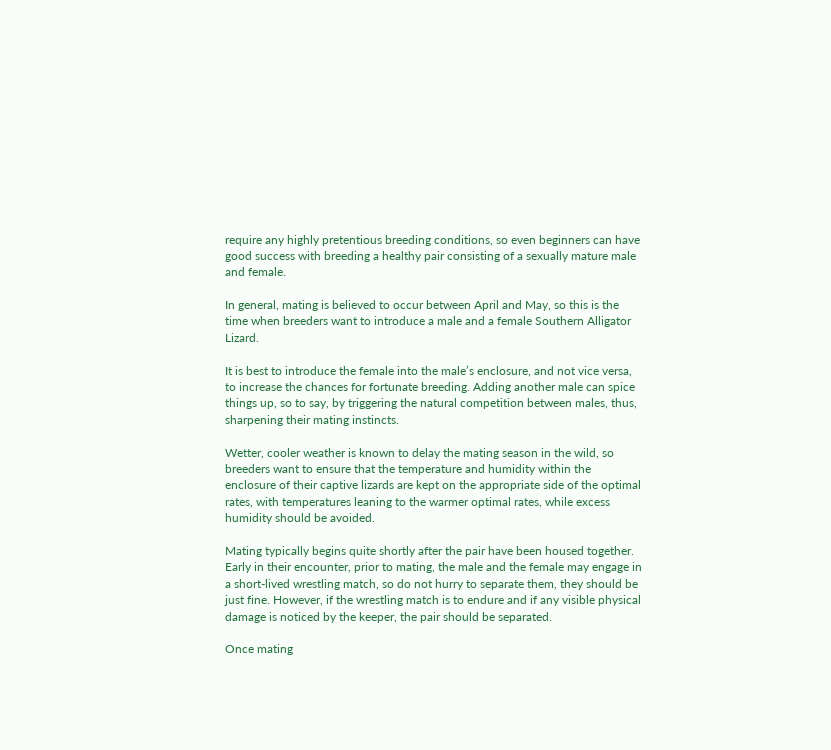require any highly pretentious breeding conditions, so even beginners can have good success with breeding a healthy pair consisting of a sexually mature male and female.

In general, mating is believed to occur between April and May, so this is the time when breeders want to introduce a male and a female Southern Alligator Lizard.

It is best to introduce the female into the male’s enclosure, and not vice versa, to increase the chances for fortunate breeding. Adding another male can spice things up, so to say, by triggering the natural competition between males, thus, sharpening their mating instincts.

Wetter, cooler weather is known to delay the mating season in the wild, so breeders want to ensure that the temperature and humidity within the enclosure of their captive lizards are kept on the appropriate side of the optimal rates, with temperatures leaning to the warmer optimal rates, while excess humidity should be avoided.

Mating typically begins quite shortly after the pair have been housed together. Early in their encounter, prior to mating, the male and the female may engage in a short-lived wrestling match, so do not hurry to separate them, they should be just fine. However, if the wrestling match is to endure and if any visible physical damage is noticed by the keeper, the pair should be separated.

Once mating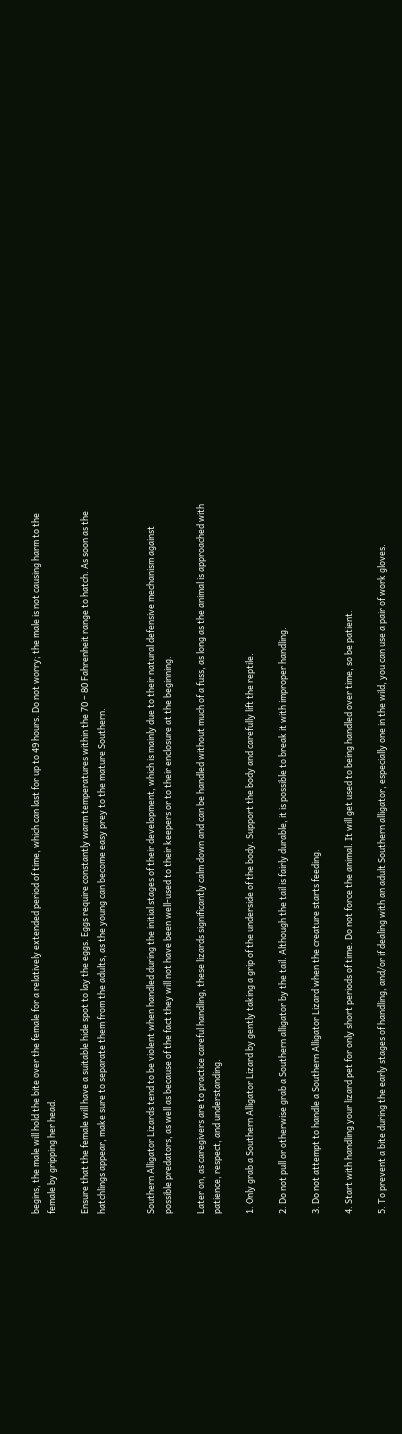begins, the male will hold the bite over the female for a relatively extended period of time, which can last for up to 49 hours. Do not worry; the male is not causing harm to the female by gripping her head.

Ensure that the female will have a suitable hide spot to lay the eggs. Eggs require constantly warm temperatures within the 70 – 80 Fahrenheit range to hatch. As soon as the hatchlings appear, make sure to separate them from the adults, as the young can become easy prey to the mature Southern.


Southern Alligator Lizards tend to be violent when handled during the initial stages of their development, which is mainly due to their natural defensive mechanism against possible predators, as well as because of the fact they will not have been well-used to their keepers or to their enclosure at the beginning.

Later on, as caregivers are to practice careful handling, these lizards significantly calm down and can be handled without much of a fuss, as long as the animal is approached with patience, respect, and understanding.

1. Only grab a Southern Alligator Lizard by gently taking a grip of the underside of the body. Support the body and carefully lift the reptile.

2. Do not pull or otherwise grab a Southern alligator by the tail. Although the tail is fairly durable, it is possible to break it with improper handling.

3. Do not attempt to handle a Southern Alligator Lizard when the creature starts feeding.

4. Start with handling your lizard pet for only short periods of time. Do not force the animal. It will get used to being handled over time, so be patient.

5. To prevent a bite during the early stages of handling, and/or if dealing with an adult Southern alligator, especially one in the wild, you can use a pair of work gloves.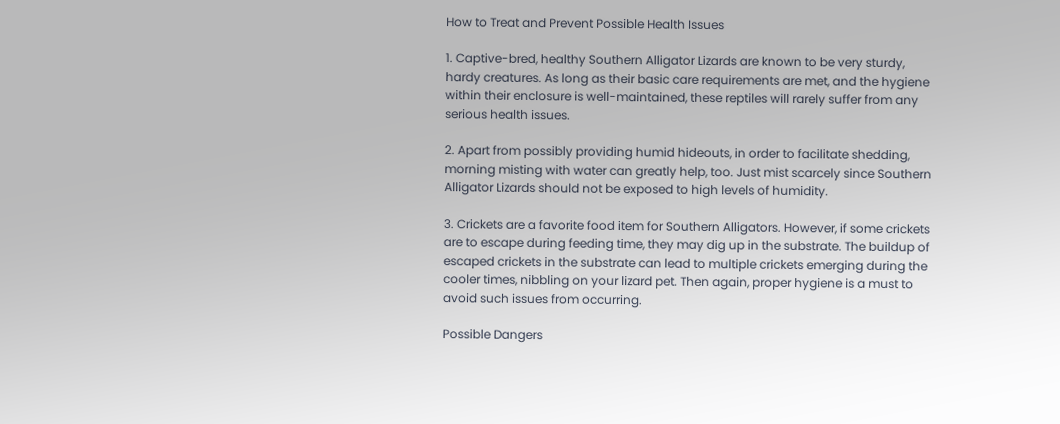How to Treat and Prevent Possible Health Issues

1. Captive-bred, healthy Southern Alligator Lizards are known to be very sturdy, hardy creatures. As long as their basic care requirements are met, and the hygiene within their enclosure is well-maintained, these reptiles will rarely suffer from any serious health issues.

2. Apart from possibly providing humid hideouts, in order to facilitate shedding, morning misting with water can greatly help, too. Just mist scarcely since Southern Alligator Lizards should not be exposed to high levels of humidity.

3. Crickets are a favorite food item for Southern Alligators. However, if some crickets are to escape during feeding time, they may dig up in the substrate. The buildup of escaped crickets in the substrate can lead to multiple crickets emerging during the cooler times, nibbling on your lizard pet. Then again, proper hygiene is a must to avoid such issues from occurring.

Possible Dangers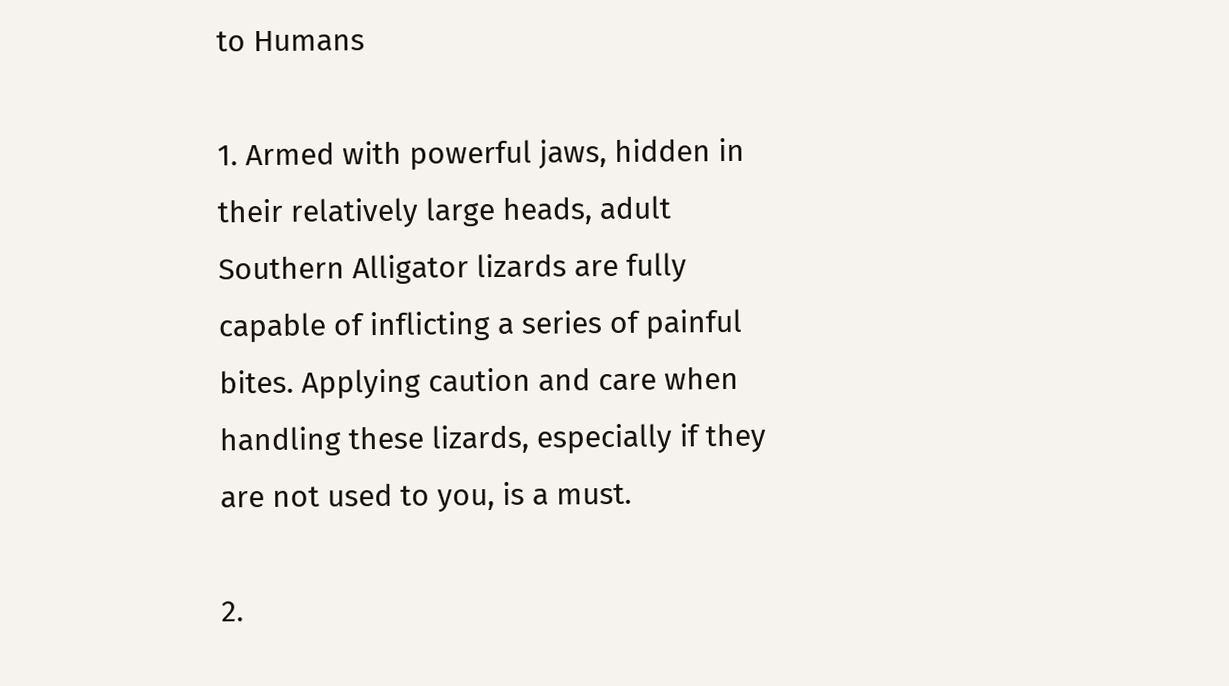to Humans

1. Armed with powerful jaws, hidden in their relatively large heads, adult Southern Alligator lizards are fully capable of inflicting a series of painful bites. Applying caution and care when handling these lizards, especially if they are not used to you, is a must.

2.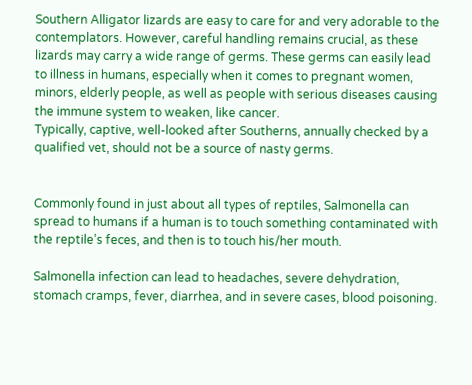Southern Alligator lizards are easy to care for and very adorable to the contemplators. However, careful handling remains crucial, as these lizards may carry a wide range of germs. These germs can easily lead to illness in humans, especially when it comes to pregnant women, minors, elderly people, as well as people with serious diseases causing the immune system to weaken, like cancer.
Typically, captive, well-looked after Southerns, annually checked by a qualified vet, should not be a source of nasty germs.


Commonly found in just about all types of reptiles, Salmonella can spread to humans if a human is to touch something contaminated with the reptile’s feces, and then is to touch his/her mouth.

Salmonella infection can lead to headaches, severe dehydration, stomach cramps, fever, diarrhea, and in severe cases, blood poisoning.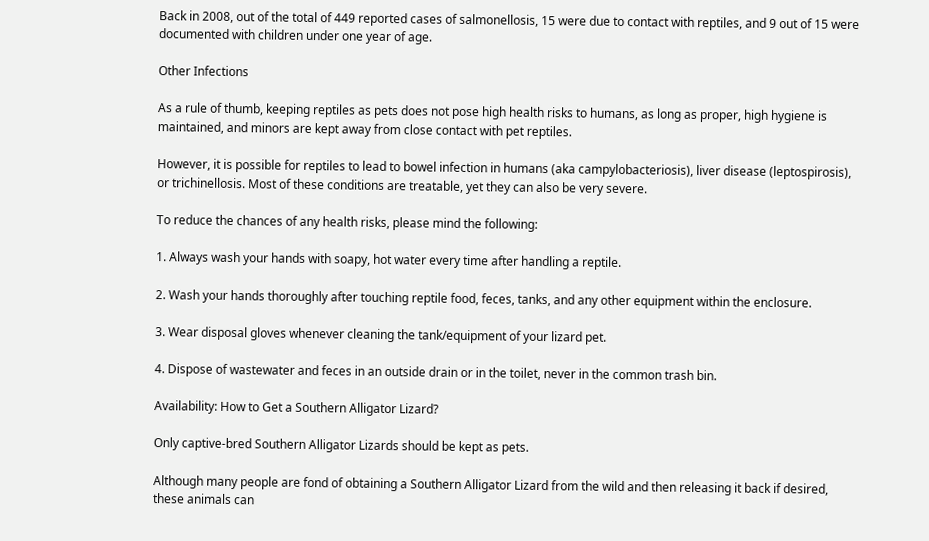Back in 2008, out of the total of 449 reported cases of salmonellosis, 15 were due to contact with reptiles, and 9 out of 15 were documented with children under one year of age.

Other Infections

As a rule of thumb, keeping reptiles as pets does not pose high health risks to humans, as long as proper, high hygiene is maintained, and minors are kept away from close contact with pet reptiles.

However, it is possible for reptiles to lead to bowel infection in humans (aka campylobacteriosis), liver disease (leptospirosis), or trichinellosis. Most of these conditions are treatable, yet they can also be very severe.

To reduce the chances of any health risks, please mind the following:

1. Always wash your hands with soapy, hot water every time after handling a reptile.

2. Wash your hands thoroughly after touching reptile food, feces, tanks, and any other equipment within the enclosure.

3. Wear disposal gloves whenever cleaning the tank/equipment of your lizard pet.

4. Dispose of wastewater and feces in an outside drain or in the toilet, never in the common trash bin.

Availability: How to Get a Southern Alligator Lizard?

Only captive-bred Southern Alligator Lizards should be kept as pets.

Although many people are fond of obtaining a Southern Alligator Lizard from the wild and then releasing it back if desired, these animals can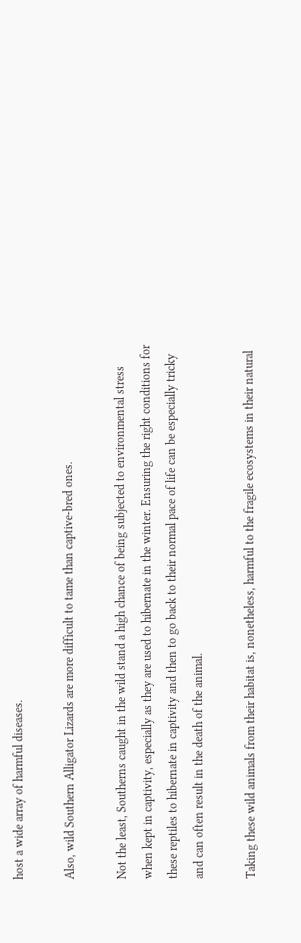host a wide array of harmful diseases.

Also, wild Southern Alligator Lizards are more difficult to tame than captive-bred ones.

Not the least, Southerns caught in the wild stand a high chance of being subjected to environmental stress when kept in captivity, especially as they are used to hibernate in the winter. Ensuring the right conditions for these reptiles to hibernate in captivity and then to go back to their normal pace of life can be especially tricky and can often result in the death of the animal.

Taking these wild animals from their habitat is, nonetheless, harmful to the fragile ecosystems in their natural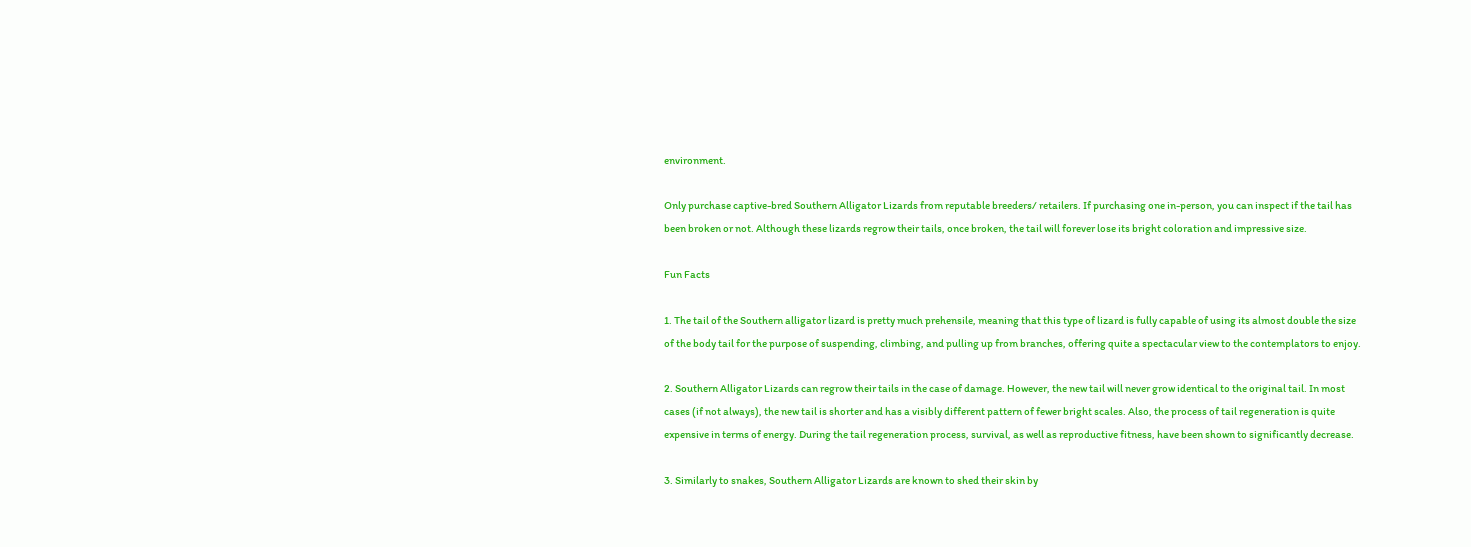environment.

Only purchase captive-bred Southern Alligator Lizards from reputable breeders/ retailers. If purchasing one in-person, you can inspect if the tail has been broken or not. Although these lizards regrow their tails, once broken, the tail will forever lose its bright coloration and impressive size.

Fun Facts

1. The tail of the Southern alligator lizard is pretty much prehensile, meaning that this type of lizard is fully capable of using its almost double the size of the body tail for the purpose of suspending, climbing, and pulling up from branches, offering quite a spectacular view to the contemplators to enjoy.

2. Southern Alligator Lizards can regrow their tails in the case of damage. However, the new tail will never grow identical to the original tail. In most cases (if not always), the new tail is shorter and has a visibly different pattern of fewer bright scales. Also, the process of tail regeneration is quite expensive in terms of energy. During the tail regeneration process, survival, as well as reproductive fitness, have been shown to significantly decrease.

3. Similarly to snakes, Southern Alligator Lizards are known to shed their skin by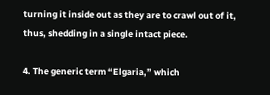turning it inside out as they are to crawl out of it, thus, shedding in a single intact piece.

4. The generic term “Elgaria,” which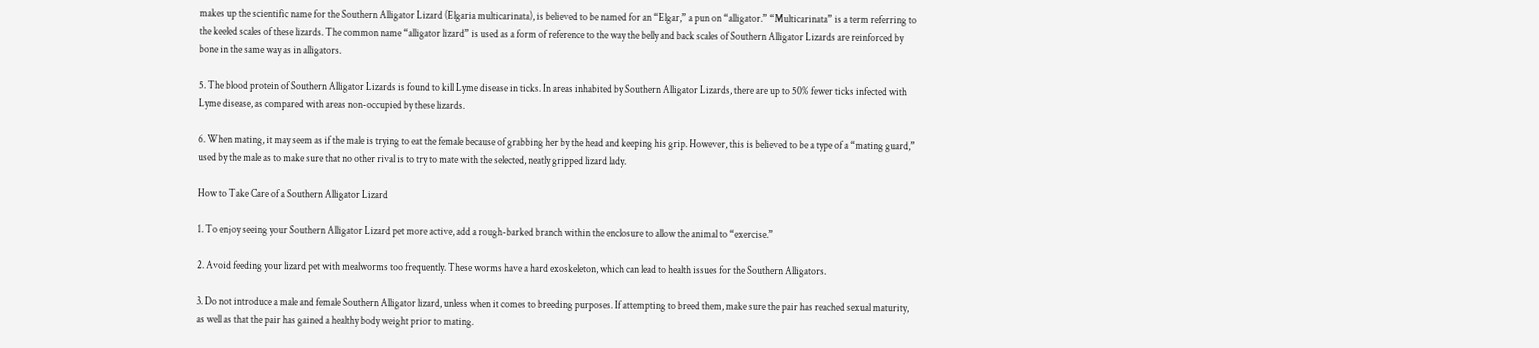makes up the scientific name for the Southern Alligator Lizard (Elgaria multicarinata), is believed to be named for an “Elgar,” a pun on “alligator.” “Multicarinata” is a term referring to the keeled scales of these lizards. The common name “alligator lizard” is used as a form of reference to the way the belly and back scales of Southern Alligator Lizards are reinforced by bone in the same way as in alligators.

5. The blood protein of Southern Alligator Lizards is found to kill Lyme disease in ticks. In areas inhabited by Southern Alligator Lizards, there are up to 50% fewer ticks infected with Lyme disease, as compared with areas non-occupied by these lizards.

6. When mating, it may seem as if the male is trying to eat the female because of grabbing her by the head and keeping his grip. However, this is believed to be a type of a “mating guard,” used by the male as to make sure that no other rival is to try to mate with the selected, neatly gripped lizard lady.

How to Take Care of a Southern Alligator Lizard

1. To enjoy seeing your Southern Alligator Lizard pet more active, add a rough-barked branch within the enclosure to allow the animal to “exercise.”

2. Avoid feeding your lizard pet with mealworms too frequently. These worms have a hard exoskeleton, which can lead to health issues for the Southern Alligators.

3. Do not introduce a male and female Southern Alligator lizard, unless when it comes to breeding purposes. If attempting to breed them, make sure the pair has reached sexual maturity, as well as that the pair has gained a healthy body weight prior to mating.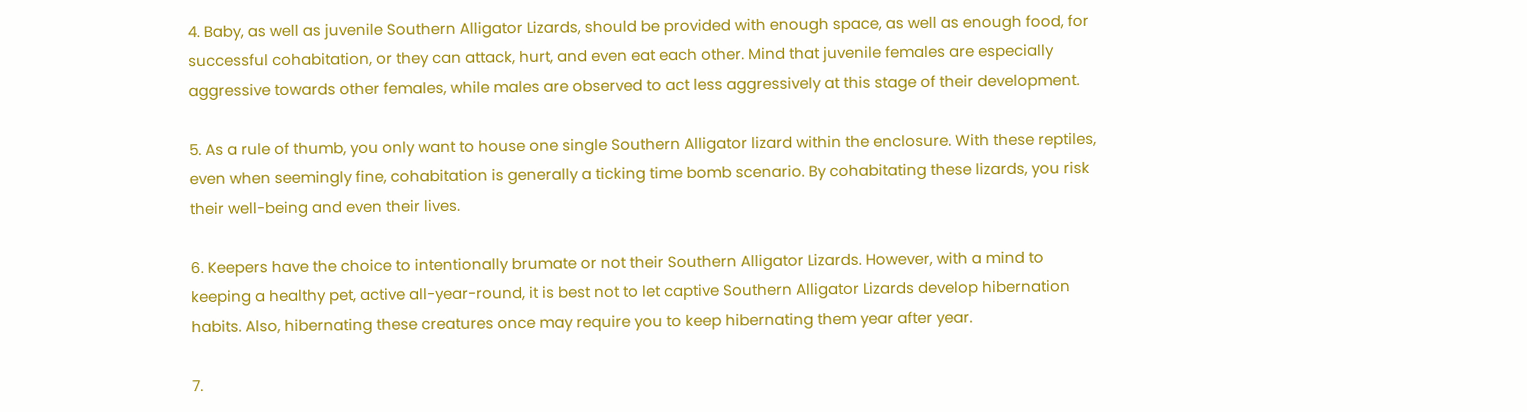4. Baby, as well as juvenile Southern Alligator Lizards, should be provided with enough space, as well as enough food, for successful cohabitation, or they can attack, hurt, and even eat each other. Mind that juvenile females are especially aggressive towards other females, while males are observed to act less aggressively at this stage of their development.

5. As a rule of thumb, you only want to house one single Southern Alligator lizard within the enclosure. With these reptiles, even when seemingly fine, cohabitation is generally a ticking time bomb scenario. By cohabitating these lizards, you risk their well-being and even their lives.

6. Keepers have the choice to intentionally brumate or not their Southern Alligator Lizards. However, with a mind to keeping a healthy pet, active all-year-round, it is best not to let captive Southern Alligator Lizards develop hibernation habits. Also, hibernating these creatures once may require you to keep hibernating them year after year.

7.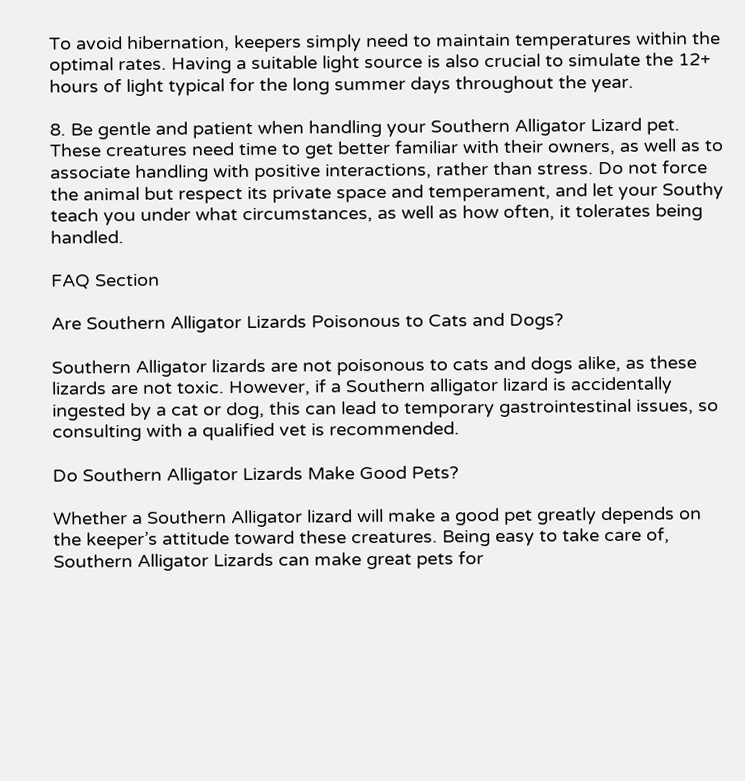To avoid hibernation, keepers simply need to maintain temperatures within the optimal rates. Having a suitable light source is also crucial to simulate the 12+ hours of light typical for the long summer days throughout the year.

8. Be gentle and patient when handling your Southern Alligator Lizard pet. These creatures need time to get better familiar with their owners, as well as to associate handling with positive interactions, rather than stress. Do not force the animal but respect its private space and temperament, and let your Southy teach you under what circumstances, as well as how often, it tolerates being handled.

FAQ Section

Are Southern Alligator Lizards Poisonous to Cats and Dogs?

Southern Alligator lizards are not poisonous to cats and dogs alike, as these lizards are not toxic. However, if a Southern alligator lizard is accidentally ingested by a cat or dog, this can lead to temporary gastrointestinal issues, so consulting with a qualified vet is recommended.

Do Southern Alligator Lizards Make Good Pets?

Whether a Southern Alligator lizard will make a good pet greatly depends on the keeper’s attitude toward these creatures. Being easy to take care of, Southern Alligator Lizards can make great pets for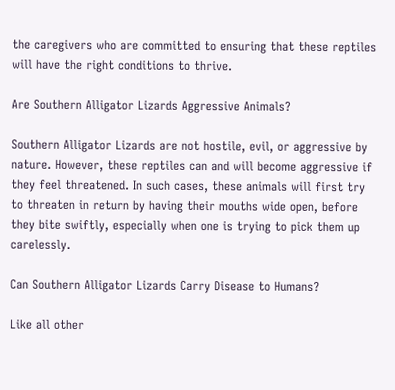the caregivers who are committed to ensuring that these reptiles will have the right conditions to thrive.

Are Southern Alligator Lizards Aggressive Animals?

Southern Alligator Lizards are not hostile, evil, or aggressive by nature. However, these reptiles can and will become aggressive if they feel threatened. In such cases, these animals will first try to threaten in return by having their mouths wide open, before they bite swiftly, especially when one is trying to pick them up carelessly.

Can Southern Alligator Lizards Carry Disease to Humans?

Like all other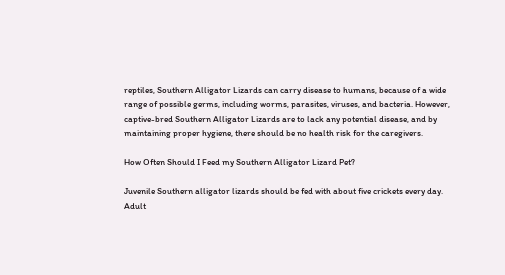reptiles, Southern Alligator Lizards can carry disease to humans, because of a wide range of possible germs, including worms, parasites, viruses, and bacteria. However, captive-bred Southern Alligator Lizards are to lack any potential disease, and by maintaining proper hygiene, there should be no health risk for the caregivers.

How Often Should I Feed my Southern Alligator Lizard Pet?

Juvenile Southern alligator lizards should be fed with about five crickets every day. Adult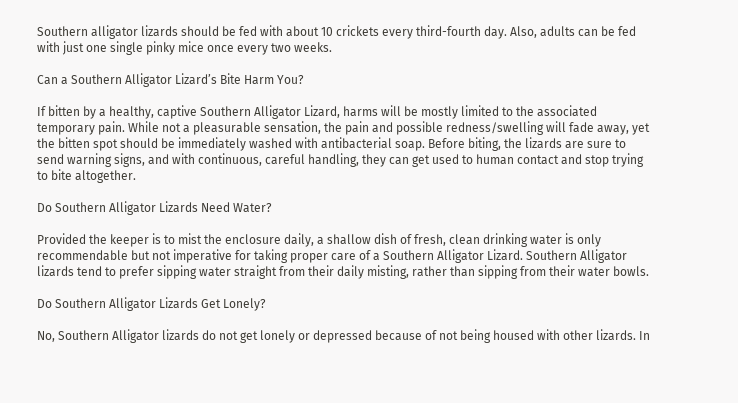Southern alligator lizards should be fed with about 10 crickets every third-fourth day. Also, adults can be fed with just one single pinky mice once every two weeks.

Can a Southern Alligator Lizard’s Bite Harm You?

If bitten by a healthy, captive Southern Alligator Lizard, harms will be mostly limited to the associated temporary pain. While not a pleasurable sensation, the pain and possible redness/swelling will fade away, yet the bitten spot should be immediately washed with antibacterial soap. Before biting, the lizards are sure to send warning signs, and with continuous, careful handling, they can get used to human contact and stop trying to bite altogether.

Do Southern Alligator Lizards Need Water?

Provided the keeper is to mist the enclosure daily, a shallow dish of fresh, clean drinking water is only recommendable but not imperative for taking proper care of a Southern Alligator Lizard. Southern Alligator lizards tend to prefer sipping water straight from their daily misting, rather than sipping from their water bowls.

Do Southern Alligator Lizards Get Lonely?

No, Southern Alligator lizards do not get lonely or depressed because of not being housed with other lizards. In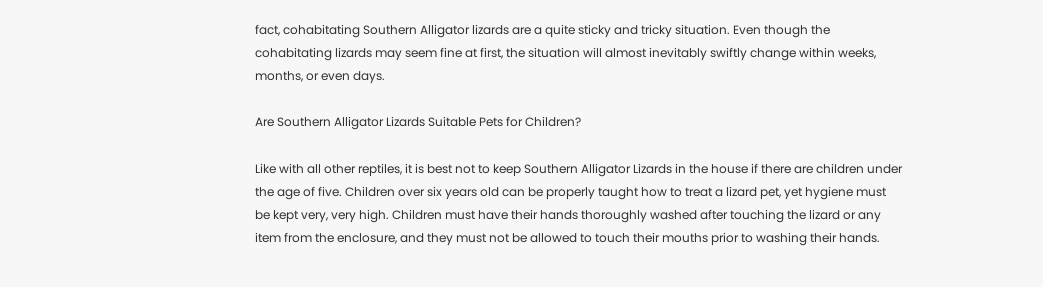fact, cohabitating Southern Alligator lizards are a quite sticky and tricky situation. Even though the cohabitating lizards may seem fine at first, the situation will almost inevitably swiftly change within weeks, months, or even days.

Are Southern Alligator Lizards Suitable Pets for Children?

Like with all other reptiles, it is best not to keep Southern Alligator Lizards in the house if there are children under the age of five. Children over six years old can be properly taught how to treat a lizard pet, yet hygiene must be kept very, very high. Children must have their hands thoroughly washed after touching the lizard or any item from the enclosure, and they must not be allowed to touch their mouths prior to washing their hands.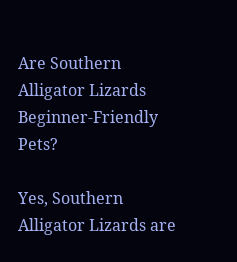Are Southern Alligator Lizards Beginner-Friendly Pets?

Yes, Southern Alligator Lizards are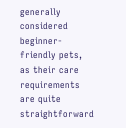generally considered beginner-friendly pets, as their care requirements are quite straightforward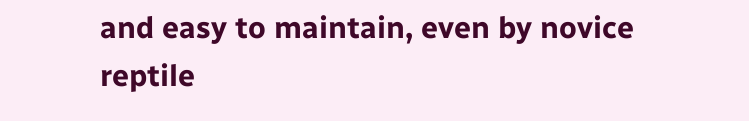and easy to maintain, even by novice reptile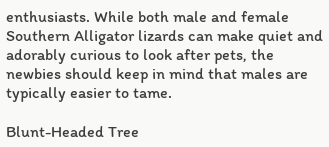enthusiasts. While both male and female Southern Alligator lizards can make quiet and adorably curious to look after pets, the newbies should keep in mind that males are typically easier to tame.

Blunt-Headed Tree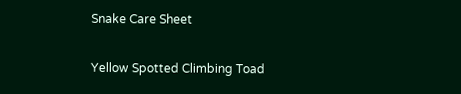Snake Care Sheet

Yellow Spotted Climbing Toad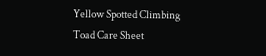Yellow Spotted Climbing Toad Care Sheet